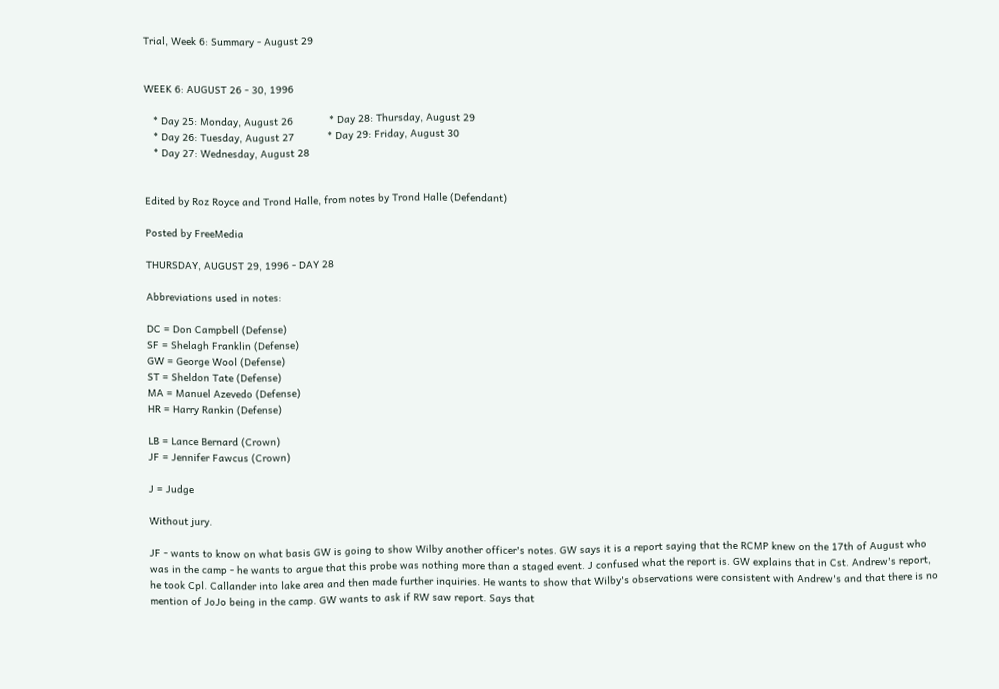Trial, Week 6: Summary - August 29


WEEK 6: AUGUST 26 - 30, 1996

   * Day 25: Monday, August 26            * Day 28: Thursday, August 29
   * Day 26: Tuesday, August 27           * Day 29: Friday, August 30
   * Day 27: Wednesday, August 28


Edited by Roz Royce and Trond Halle, from notes by Trond Halle (Defendant)

Posted by FreeMedia

THURSDAY, AUGUST 29, 1996 - DAY 28

Abbreviations used in notes:

DC = Don Campbell (Defense)
SF = Shelagh Franklin (Defense)
GW = George Wool (Defense)
ST = Sheldon Tate (Defense)
MA = Manuel Azevedo (Defense)
HR = Harry Rankin (Defense)

LB = Lance Bernard (Crown)
JF = Jennifer Fawcus (Crown)

J = Judge

Without jury.

JF - wants to know on what basis GW is going to show Wilby another officer's notes. GW says it is a report saying that the RCMP knew on the 17th of August who was in the camp - he wants to argue that this probe was nothing more than a staged event. J confused what the report is. GW explains that in Cst. Andrew's report, he took Cpl. Callander into lake area and then made further inquiries. He wants to show that Wilby's observations were consistent with Andrew's and that there is no mention of JoJo being in the camp. GW wants to ask if RW saw report. Says that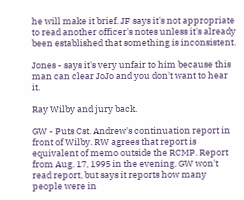he will make it brief. JF says it's not appropriate to read another officer's notes unless it's already been established that something is inconsistent.

Jones - says it's very unfair to him because this man can clear JoJo and you don't want to hear it.

Ray Wilby and jury back.

GW - Puts Cst. Andrew's continuation report in front of Wilby. RW agrees that report is equivalent of memo outside the RCMP. Report from Aug. 17, 1995 in the evening. GW won't read report, but says it reports how many people were in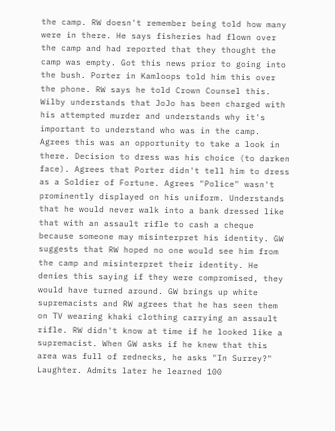the camp. RW doesn't remember being told how many were in there. He says fisheries had flown over the camp and had reported that they thought the camp was empty. Got this news prior to going into the bush. Porter in Kamloops told him this over the phone. RW says he told Crown Counsel this. Wilby understands that JoJo has been charged with his attempted murder and understands why it's important to understand who was in the camp. Agrees this was an opportunity to take a look in there. Decision to dress was his choice (to darken face). Agrees that Porter didn't tell him to dress as a Soldier of Fortune. Agrees "Police" wasn't prominently displayed on his uniform. Understands that he would never walk into a bank dressed like that with an assault rifle to cash a cheque because someone may misinterpret his identity. GW suggests that RW hoped no one would see him from the camp and misinterpret their identity. He denies this saying if they were compromised, they would have turned around. GW brings up white supremacists and RW agrees that he has seen them on TV wearing khaki clothing carrying an assault rifle. RW didn't know at time if he looked like a supremacist. When GW asks if he knew that this area was full of rednecks, he asks "In Surrey?" Laughter. Admits later he learned 100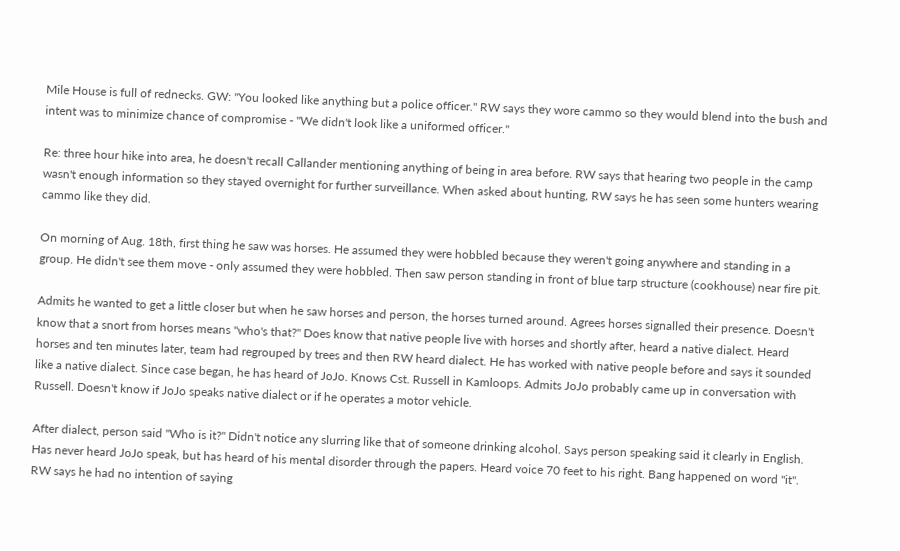Mile House is full of rednecks. GW: "You looked like anything but a police officer." RW says they wore cammo so they would blend into the bush and intent was to minimize chance of compromise - "We didn't look like a uniformed officer."

Re: three hour hike into area, he doesn't recall Callander mentioning anything of being in area before. RW says that hearing two people in the camp wasn't enough information so they stayed overnight for further surveillance. When asked about hunting, RW says he has seen some hunters wearing cammo like they did.

On morning of Aug. 18th, first thing he saw was horses. He assumed they were hobbled because they weren't going anywhere and standing in a group. He didn't see them move - only assumed they were hobbled. Then saw person standing in front of blue tarp structure (cookhouse) near fire pit.

Admits he wanted to get a little closer but when he saw horses and person, the horses turned around. Agrees horses signalled their presence. Doesn't know that a snort from horses means "who's that?" Does know that native people live with horses and shortly after, heard a native dialect. Heard horses and ten minutes later, team had regrouped by trees and then RW heard dialect. He has worked with native people before and says it sounded like a native dialect. Since case began, he has heard of JoJo. Knows Cst. Russell in Kamloops. Admits JoJo probably came up in conversation with Russell. Doesn't know if JoJo speaks native dialect or if he operates a motor vehicle.

After dialect, person said "Who is it?" Didn't notice any slurring like that of someone drinking alcohol. Says person speaking said it clearly in English. Has never heard JoJo speak, but has heard of his mental disorder through the papers. Heard voice 70 feet to his right. Bang happened on word "it". RW says he had no intention of saying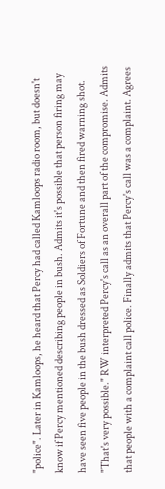"police". Later in Kamloops, he heard that Percy had called Kamloops radio room, but doesn't know if Percy mentioned describing people in bush. Admits it's possible that person firing may have seen five people in the bush dressed as Soldiers of Fortune and then fired warning shot. "That's very possible." RW interpreted Percy's call as an overall part of the compromise. Admits that people with a complaint call police. Finally admits that Percy's call was a complaint. Agrees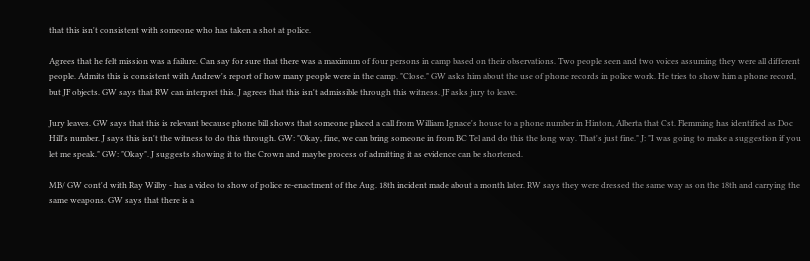that this isn't consistent with someone who has taken a shot at police.

Agrees that he felt mission was a failure. Can say for sure that there was a maximum of four persons in camp based on their observations. Two people seen and two voices assuming they were all different people. Admits this is consistent with Andrew's report of how many people were in the camp. "Close." GW asks him about the use of phone records in police work. He tries to show him a phone record, but JF objects. GW says that RW can interpret this. J agrees that this isn't admissible through this witness. JF asks jury to leave.

Jury leaves. GW says that this is relevant because phone bill shows that someone placed a call from William Ignace's house to a phone number in Hinton, Alberta that Cst. Flemming has identified as Doc Hill's number. J says this isn't the witness to do this through. GW: "Okay, fine, we can bring someone in from BC Tel and do this the long way. That's just fine." J: "I was going to make a suggestion if you let me speak." GW: "Okay". J suggests showing it to the Crown and maybe process of admitting it as evidence can be shortened.

MB/ GW cont'd with Ray Wilby - has a video to show of police re-enactment of the Aug. 18th incident made about a month later. RW says they were dressed the same way as on the 18th and carrying the same weapons. GW says that there is a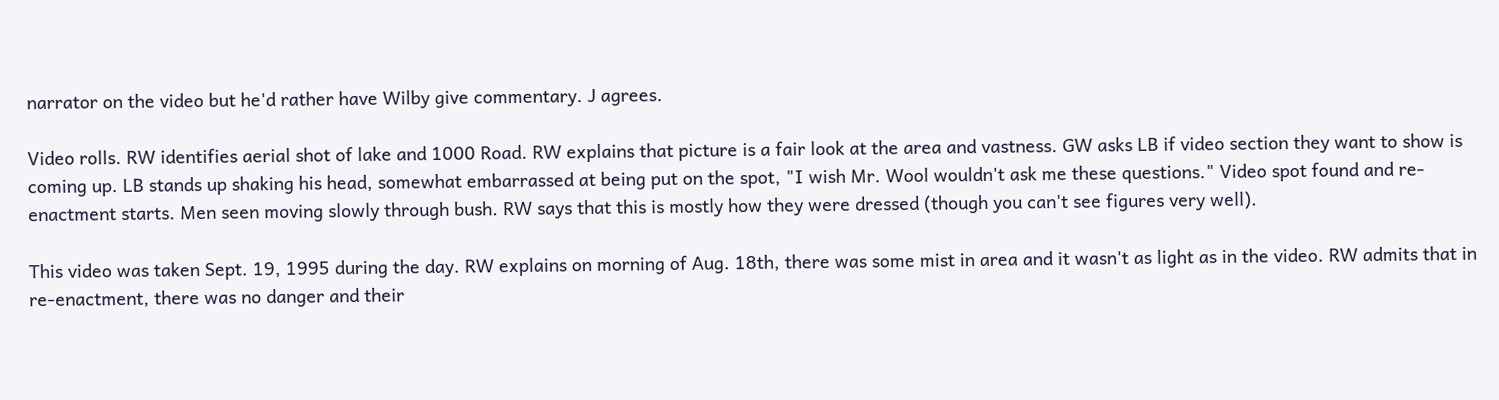narrator on the video but he'd rather have Wilby give commentary. J agrees.

Video rolls. RW identifies aerial shot of lake and 1000 Road. RW explains that picture is a fair look at the area and vastness. GW asks LB if video section they want to show is coming up. LB stands up shaking his head, somewhat embarrassed at being put on the spot, "I wish Mr. Wool wouldn't ask me these questions." Video spot found and re-enactment starts. Men seen moving slowly through bush. RW says that this is mostly how they were dressed (though you can't see figures very well).

This video was taken Sept. 19, 1995 during the day. RW explains on morning of Aug. 18th, there was some mist in area and it wasn't as light as in the video. RW admits that in re-enactment, there was no danger and their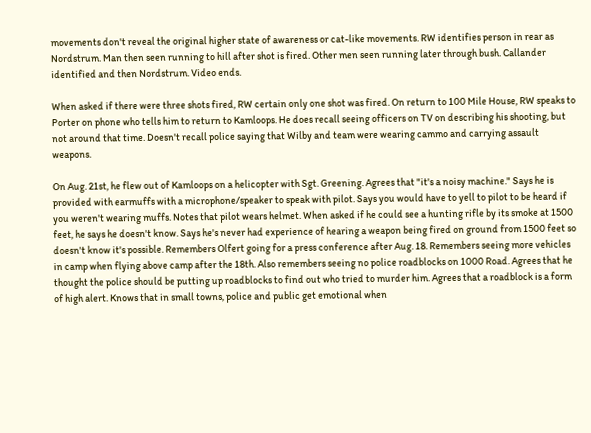movements don't reveal the original higher state of awareness or cat-like movements. RW identifies person in rear as Nordstrum. Man then seen running to hill after shot is fired. Other men seen running later through bush. Callander identified and then Nordstrum. Video ends.

When asked if there were three shots fired, RW certain only one shot was fired. On return to 100 Mile House, RW speaks to Porter on phone who tells him to return to Kamloops. He does recall seeing officers on TV on describing his shooting, but not around that time. Doesn't recall police saying that Wilby and team were wearing cammo and carrying assault weapons.

On Aug. 21st, he flew out of Kamloops on a helicopter with Sgt. Greening. Agrees that "it's a noisy machine." Says he is provided with earmuffs with a microphone/speaker to speak with pilot. Says you would have to yell to pilot to be heard if you weren't wearing muffs. Notes that pilot wears helmet. When asked if he could see a hunting rifle by its smoke at 1500 feet, he says he doesn't know. Says he's never had experience of hearing a weapon being fired on ground from 1500 feet so doesn't know it's possible. Remembers Olfert going for a press conference after Aug. 18. Remembers seeing more vehicles in camp when flying above camp after the 18th. Also remembers seeing no police roadblocks on 1000 Road. Agrees that he thought the police should be putting up roadblocks to find out who tried to murder him. Agrees that a roadblock is a form of high alert. Knows that in small towns, police and public get emotional when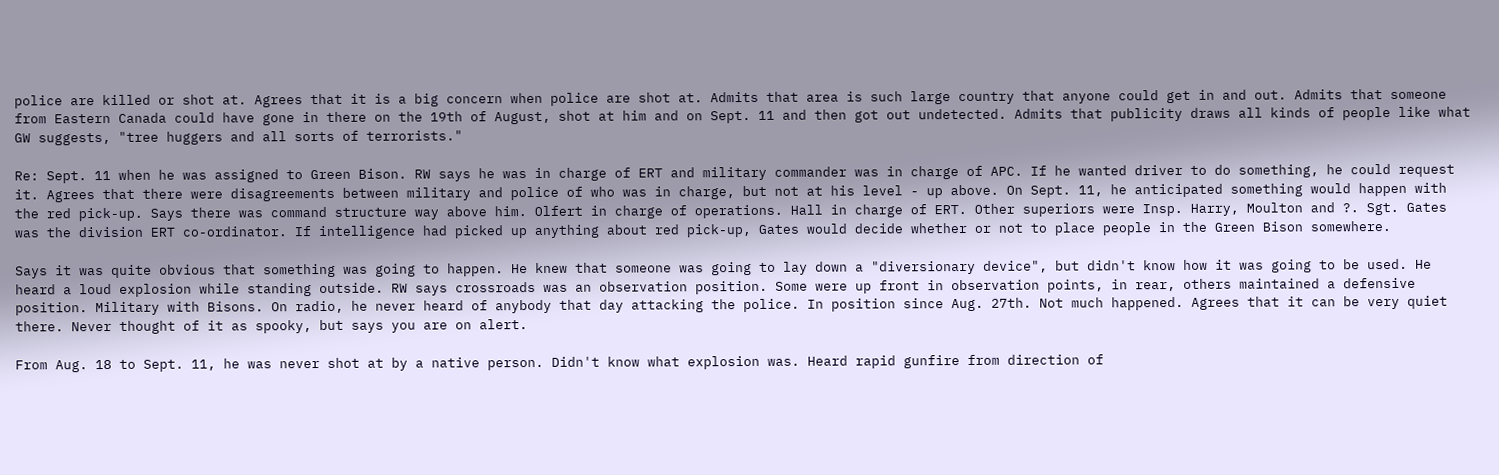police are killed or shot at. Agrees that it is a big concern when police are shot at. Admits that area is such large country that anyone could get in and out. Admits that someone from Eastern Canada could have gone in there on the 19th of August, shot at him and on Sept. 11 and then got out undetected. Admits that publicity draws all kinds of people like what GW suggests, "tree huggers and all sorts of terrorists."

Re: Sept. 11 when he was assigned to Green Bison. RW says he was in charge of ERT and military commander was in charge of APC. If he wanted driver to do something, he could request it. Agrees that there were disagreements between military and police of who was in charge, but not at his level - up above. On Sept. 11, he anticipated something would happen with the red pick-up. Says there was command structure way above him. Olfert in charge of operations. Hall in charge of ERT. Other superiors were Insp. Harry, Moulton and ?. Sgt. Gates was the division ERT co-ordinator. If intelligence had picked up anything about red pick-up, Gates would decide whether or not to place people in the Green Bison somewhere.

Says it was quite obvious that something was going to happen. He knew that someone was going to lay down a "diversionary device", but didn't know how it was going to be used. He heard a loud explosion while standing outside. RW says crossroads was an observation position. Some were up front in observation points, in rear, others maintained a defensive position. Military with Bisons. On radio, he never heard of anybody that day attacking the police. In position since Aug. 27th. Not much happened. Agrees that it can be very quiet there. Never thought of it as spooky, but says you are on alert.

From Aug. 18 to Sept. 11, he was never shot at by a native person. Didn't know what explosion was. Heard rapid gunfire from direction of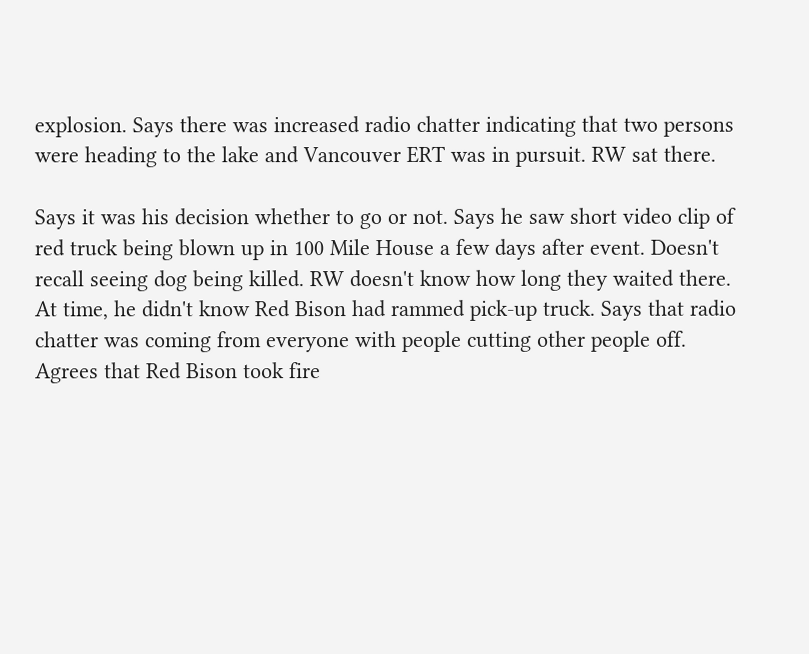explosion. Says there was increased radio chatter indicating that two persons were heading to the lake and Vancouver ERT was in pursuit. RW sat there.

Says it was his decision whether to go or not. Says he saw short video clip of red truck being blown up in 100 Mile House a few days after event. Doesn't recall seeing dog being killed. RW doesn't know how long they waited there. At time, he didn't know Red Bison had rammed pick-up truck. Says that radio chatter was coming from everyone with people cutting other people off. Agrees that Red Bison took fire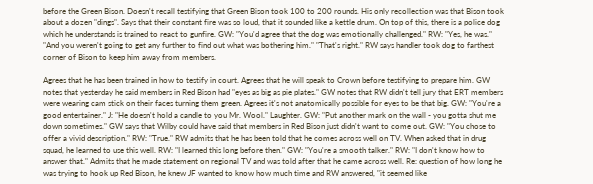before the Green Bison. Doesn't recall testifying that Green Bison took 100 to 200 rounds. His only recollection was that Bison took about a dozen "dings". Says that their constant fire was so loud, that it sounded like a kettle drum. On top of this, there is a police dog which he understands is trained to react to gunfire. GW: "You'd agree that the dog was emotionally challenged." RW: "Yes, he was." "And you weren't going to get any further to find out what was bothering him." "That's right." RW says handler took dog to farthest corner of Bison to keep him away from members.

Agrees that he has been trained in how to testify in court. Agrees that he will speak to Crown before testifying to prepare him. GW notes that yesterday he said members in Red Bison had "eyes as big as pie plates." GW notes that RW didn't tell jury that ERT members were wearing cam stick on their faces turning them green. Agrees it's not anatomically possible for eyes to be that big. GW: "You're a good entertainer." J: "He doesn't hold a candle to you Mr. Wool." Laughter. GW: "Put another mark on the wall - you gotta shut me down sometimes." GW says that Wilby could have said that members in Red Bison just didn't want to come out. GW: "You chose to offer a vivid description." RW: "True." RW admits that he has been told that he comes across well on TV. When asked that in drug squad, he learned to use this well. RW: "I learned this long before then." GW: "You're a smooth talker." RW: "I don't know how to answer that." Admits that he made statement on regional TV and was told after that he came across well. Re: question of how long he was trying to hook up Red Bison, he knew JF wanted to know how much time and RW answered, "it seemed like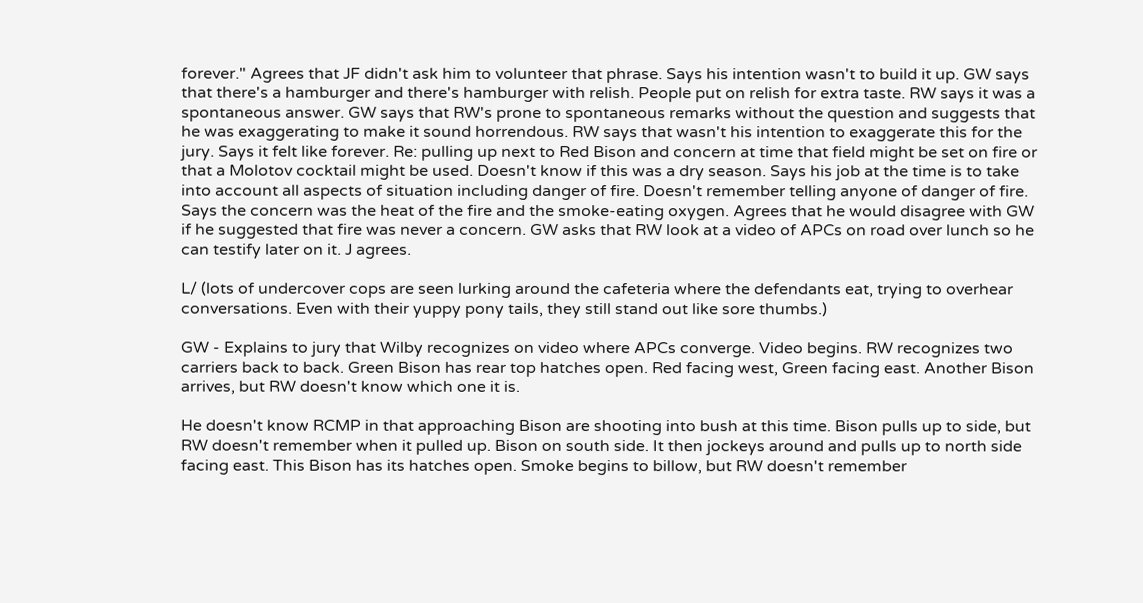forever." Agrees that JF didn't ask him to volunteer that phrase. Says his intention wasn't to build it up. GW says that there's a hamburger and there's hamburger with relish. People put on relish for extra taste. RW says it was a spontaneous answer. GW says that RW's prone to spontaneous remarks without the question and suggests that he was exaggerating to make it sound horrendous. RW says that wasn't his intention to exaggerate this for the jury. Says it felt like forever. Re: pulling up next to Red Bison and concern at time that field might be set on fire or that a Molotov cocktail might be used. Doesn't know if this was a dry season. Says his job at the time is to take into account all aspects of situation including danger of fire. Doesn't remember telling anyone of danger of fire. Says the concern was the heat of the fire and the smoke-eating oxygen. Agrees that he would disagree with GW if he suggested that fire was never a concern. GW asks that RW look at a video of APCs on road over lunch so he can testify later on it. J agrees.

L/ (lots of undercover cops are seen lurking around the cafeteria where the defendants eat, trying to overhear conversations. Even with their yuppy pony tails, they still stand out like sore thumbs.)

GW - Explains to jury that Wilby recognizes on video where APCs converge. Video begins. RW recognizes two carriers back to back. Green Bison has rear top hatches open. Red facing west, Green facing east. Another Bison arrives, but RW doesn't know which one it is.

He doesn't know RCMP in that approaching Bison are shooting into bush at this time. Bison pulls up to side, but RW doesn't remember when it pulled up. Bison on south side. It then jockeys around and pulls up to north side facing east. This Bison has its hatches open. Smoke begins to billow, but RW doesn't remember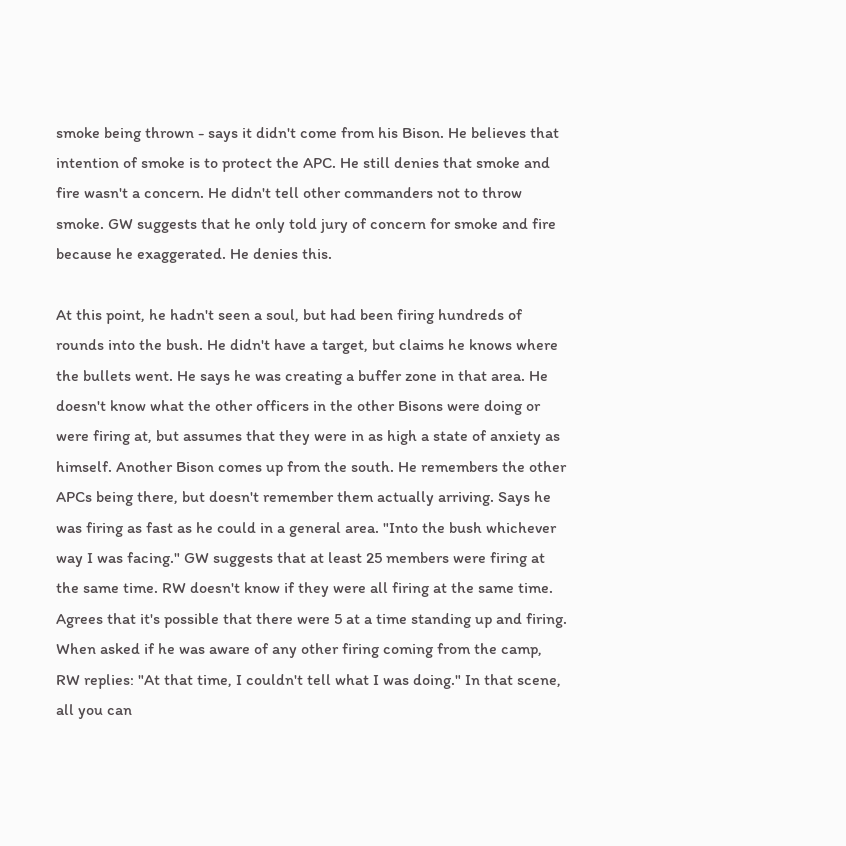smoke being thrown - says it didn't come from his Bison. He believes that intention of smoke is to protect the APC. He still denies that smoke and fire wasn't a concern. He didn't tell other commanders not to throw smoke. GW suggests that he only told jury of concern for smoke and fire because he exaggerated. He denies this.

At this point, he hadn't seen a soul, but had been firing hundreds of rounds into the bush. He didn't have a target, but claims he knows where the bullets went. He says he was creating a buffer zone in that area. He doesn't know what the other officers in the other Bisons were doing or were firing at, but assumes that they were in as high a state of anxiety as himself. Another Bison comes up from the south. He remembers the other APCs being there, but doesn't remember them actually arriving. Says he was firing as fast as he could in a general area. "Into the bush whichever way I was facing." GW suggests that at least 25 members were firing at the same time. RW doesn't know if they were all firing at the same time. Agrees that it's possible that there were 5 at a time standing up and firing. When asked if he was aware of any other firing coming from the camp, RW replies: "At that time, I couldn't tell what I was doing." In that scene, all you can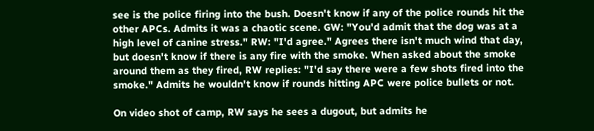see is the police firing into the bush. Doesn't know if any of the police rounds hit the other APCs. Admits it was a chaotic scene. GW: "You'd admit that the dog was at a high level of canine stress." RW: "I'd agree." Agrees there isn't much wind that day, but doesn't know if there is any fire with the smoke. When asked about the smoke around them as they fired, RW replies: "I'd say there were a few shots fired into the smoke." Admits he wouldn't know if rounds hitting APC were police bullets or not.

On video shot of camp, RW says he sees a dugout, but admits he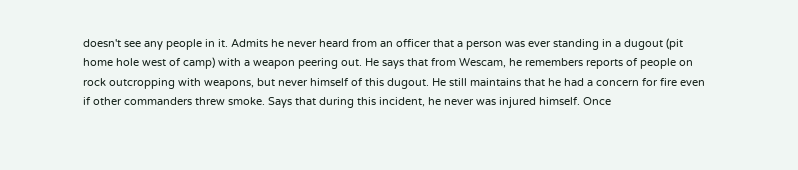doesn't see any people in it. Admits he never heard from an officer that a person was ever standing in a dugout (pit home hole west of camp) with a weapon peering out. He says that from Wescam, he remembers reports of people on rock outcropping with weapons, but never himself of this dugout. He still maintains that he had a concern for fire even if other commanders threw smoke. Says that during this incident, he never was injured himself. Once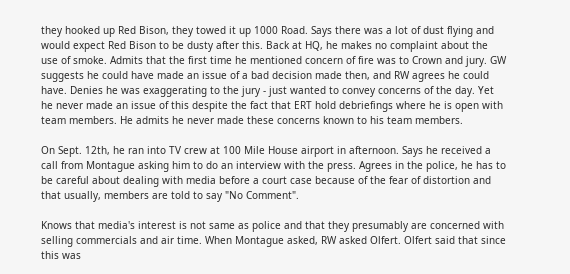they hooked up Red Bison, they towed it up 1000 Road. Says there was a lot of dust flying and would expect Red Bison to be dusty after this. Back at HQ, he makes no complaint about the use of smoke. Admits that the first time he mentioned concern of fire was to Crown and jury. GW suggests he could have made an issue of a bad decision made then, and RW agrees he could have. Denies he was exaggerating to the jury - just wanted to convey concerns of the day. Yet he never made an issue of this despite the fact that ERT hold debriefings where he is open with team members. He admits he never made these concerns known to his team members.

On Sept. 12th, he ran into TV crew at 100 Mile House airport in afternoon. Says he received a call from Montague asking him to do an interview with the press. Agrees in the police, he has to be careful about dealing with media before a court case because of the fear of distortion and that usually, members are told to say "No Comment".

Knows that media's interest is not same as police and that they presumably are concerned with selling commercials and air time. When Montague asked, RW asked Olfert. Olfert said that since this was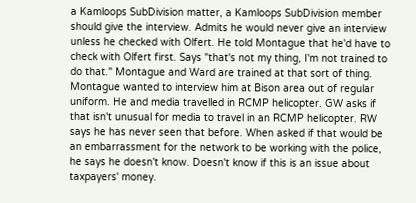a Kamloops SubDivision matter, a Kamloops SubDivision member should give the interview. Admits he would never give an interview unless he checked with Olfert. He told Montague that he'd have to check with Olfert first. Says "that's not my thing, I'm not trained to do that." Montague and Ward are trained at that sort of thing. Montague wanted to interview him at Bison area out of regular uniform. He and media travelled in RCMP helicopter. GW asks if that isn't unusual for media to travel in an RCMP helicopter. RW says he has never seen that before. When asked if that would be an embarrassment for the network to be working with the police, he says he doesn't know. Doesn't know if this is an issue about taxpayers' money.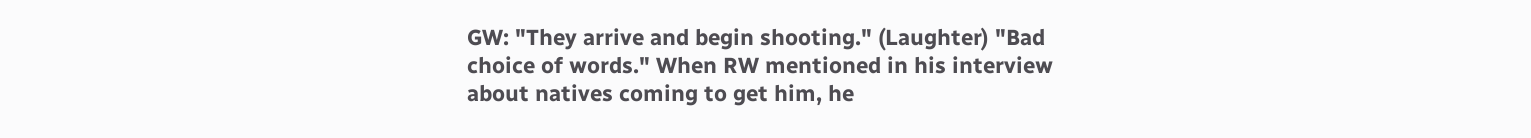GW: "They arrive and begin shooting." (Laughter) "Bad choice of words." When RW mentioned in his interview about natives coming to get him, he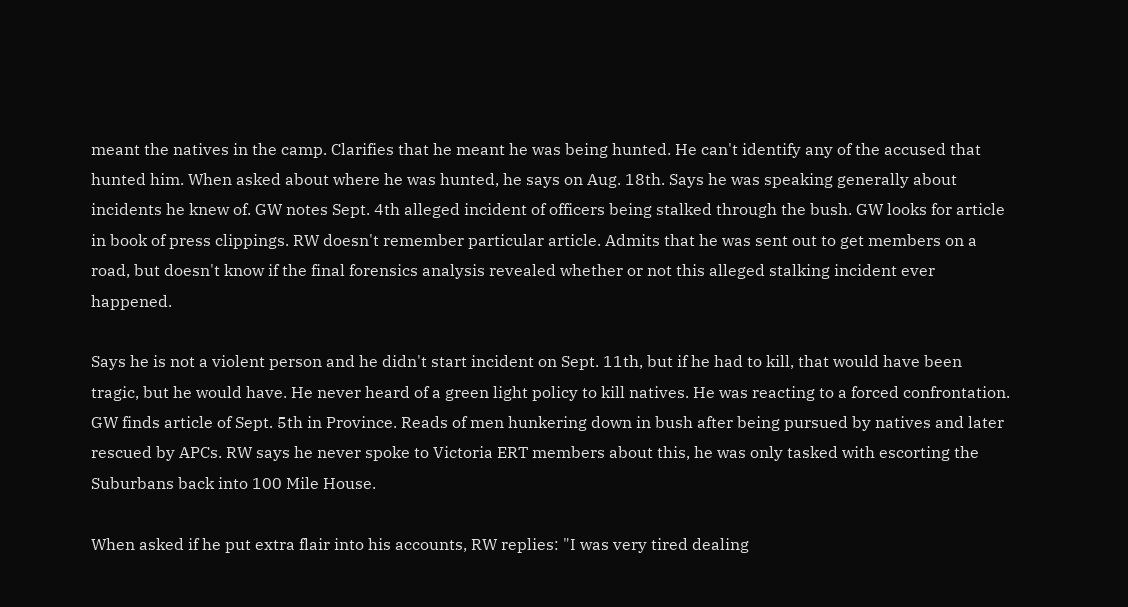meant the natives in the camp. Clarifies that he meant he was being hunted. He can't identify any of the accused that hunted him. When asked about where he was hunted, he says on Aug. 18th. Says he was speaking generally about incidents he knew of. GW notes Sept. 4th alleged incident of officers being stalked through the bush. GW looks for article in book of press clippings. RW doesn't remember particular article. Admits that he was sent out to get members on a road, but doesn't know if the final forensics analysis revealed whether or not this alleged stalking incident ever happened.

Says he is not a violent person and he didn't start incident on Sept. 11th, but if he had to kill, that would have been tragic, but he would have. He never heard of a green light policy to kill natives. He was reacting to a forced confrontation. GW finds article of Sept. 5th in Province. Reads of men hunkering down in bush after being pursued by natives and later rescued by APCs. RW says he never spoke to Victoria ERT members about this, he was only tasked with escorting the Suburbans back into 100 Mile House.

When asked if he put extra flair into his accounts, RW replies: "I was very tired dealing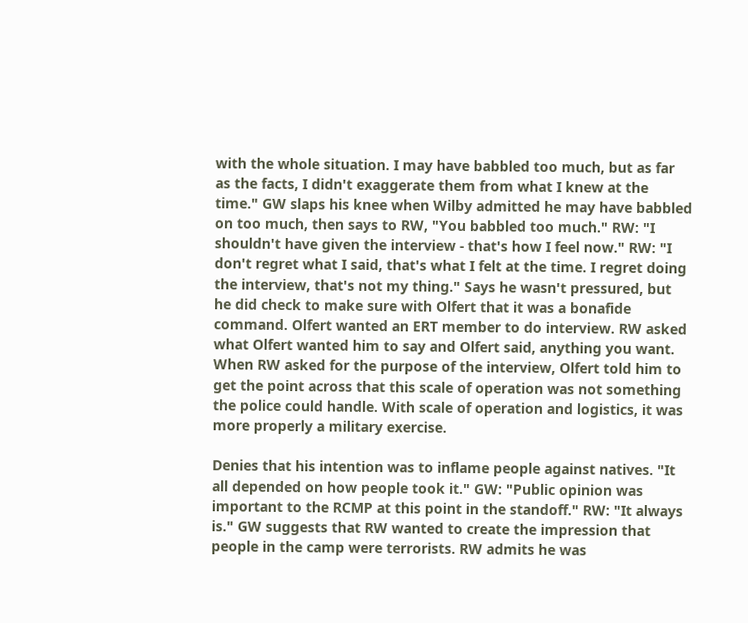with the whole situation. I may have babbled too much, but as far as the facts, I didn't exaggerate them from what I knew at the time." GW slaps his knee when Wilby admitted he may have babbled on too much, then says to RW, "You babbled too much." RW: "I shouldn't have given the interview - that's how I feel now." RW: "I don't regret what I said, that's what I felt at the time. I regret doing the interview, that's not my thing." Says he wasn't pressured, but he did check to make sure with Olfert that it was a bonafide command. Olfert wanted an ERT member to do interview. RW asked what Olfert wanted him to say and Olfert said, anything you want. When RW asked for the purpose of the interview, Olfert told him to get the point across that this scale of operation was not something the police could handle. With scale of operation and logistics, it was more properly a military exercise.

Denies that his intention was to inflame people against natives. "It all depended on how people took it." GW: "Public opinion was important to the RCMP at this point in the standoff." RW: "It always is." GW suggests that RW wanted to create the impression that people in the camp were terrorists. RW admits he was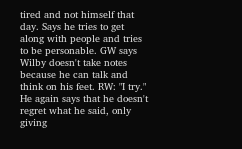tired and not himself that day. Says he tries to get along with people and tries to be personable. GW says Wilby doesn't take notes because he can talk and think on his feet. RW: "I try." He again says that he doesn't regret what he said, only giving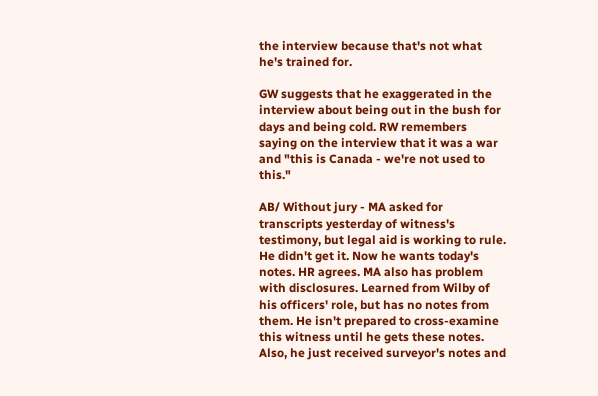the interview because that's not what he's trained for.

GW suggests that he exaggerated in the interview about being out in the bush for days and being cold. RW remembers saying on the interview that it was a war and "this is Canada - we're not used to this."

AB/ Without jury - MA asked for transcripts yesterday of witness's testimony, but legal aid is working to rule. He didn't get it. Now he wants today's notes. HR agrees. MA also has problem with disclosures. Learned from Wilby of his officers' role, but has no notes from them. He isn't prepared to cross-examine this witness until he gets these notes. Also, he just received surveyor's notes and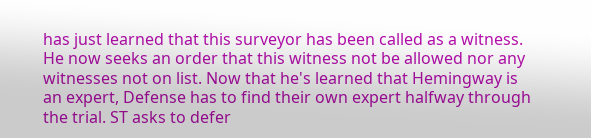has just learned that this surveyor has been called as a witness. He now seeks an order that this witness not be allowed nor any witnesses not on list. Now that he's learned that Hemingway is an expert, Defense has to find their own expert halfway through the trial. ST asks to defer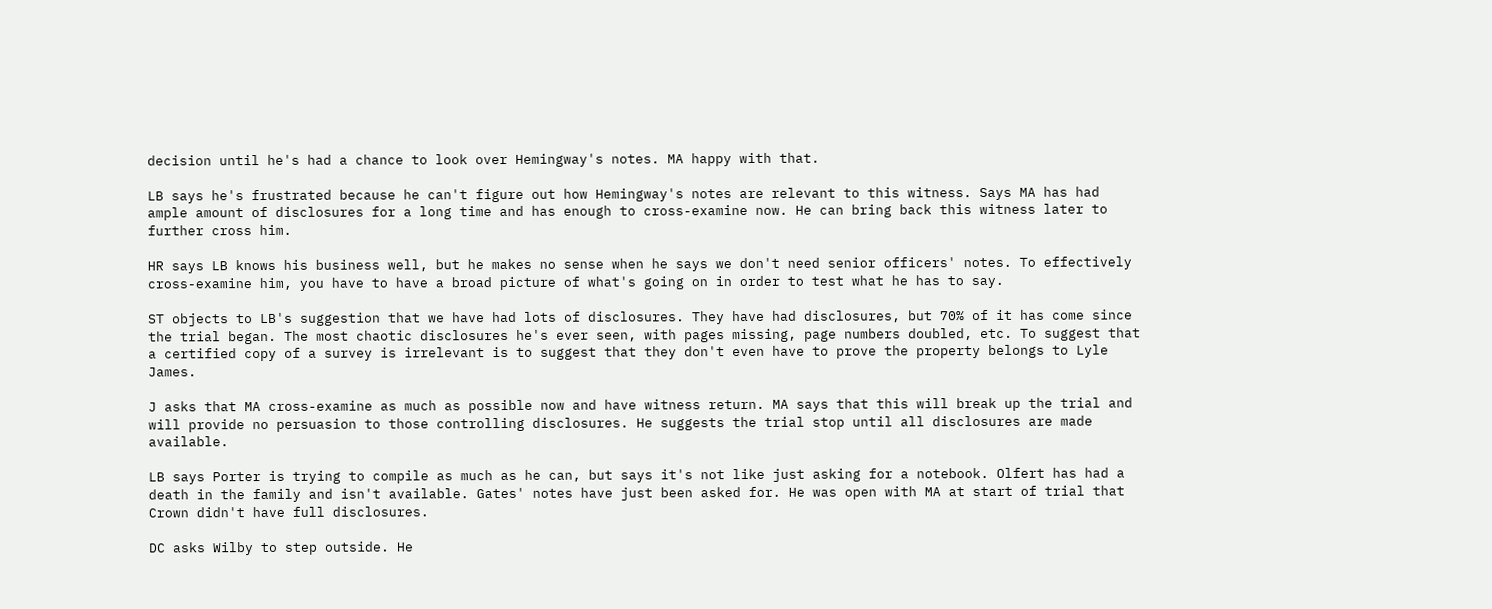decision until he's had a chance to look over Hemingway's notes. MA happy with that.

LB says he's frustrated because he can't figure out how Hemingway's notes are relevant to this witness. Says MA has had ample amount of disclosures for a long time and has enough to cross-examine now. He can bring back this witness later to further cross him.

HR says LB knows his business well, but he makes no sense when he says we don't need senior officers' notes. To effectively cross-examine him, you have to have a broad picture of what's going on in order to test what he has to say.

ST objects to LB's suggestion that we have had lots of disclosures. They have had disclosures, but 70% of it has come since the trial began. The most chaotic disclosures he's ever seen, with pages missing, page numbers doubled, etc. To suggest that a certified copy of a survey is irrelevant is to suggest that they don't even have to prove the property belongs to Lyle James.

J asks that MA cross-examine as much as possible now and have witness return. MA says that this will break up the trial and will provide no persuasion to those controlling disclosures. He suggests the trial stop until all disclosures are made available.

LB says Porter is trying to compile as much as he can, but says it's not like just asking for a notebook. Olfert has had a death in the family and isn't available. Gates' notes have just been asked for. He was open with MA at start of trial that Crown didn't have full disclosures.

DC asks Wilby to step outside. He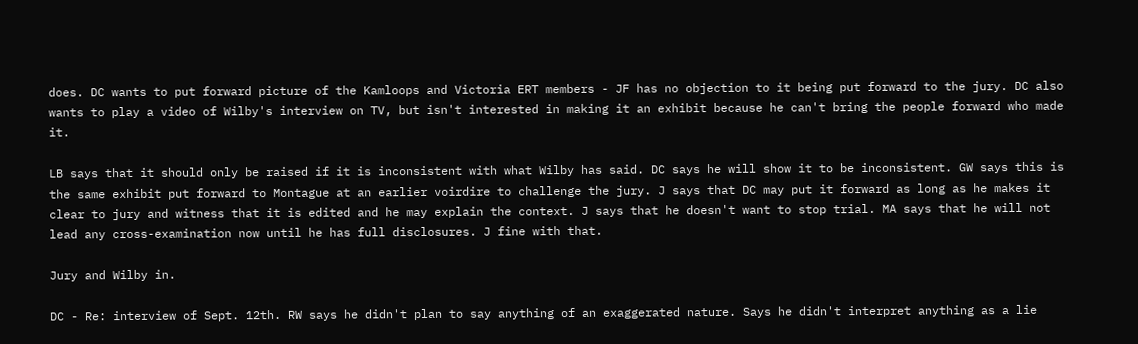does. DC wants to put forward picture of the Kamloops and Victoria ERT members - JF has no objection to it being put forward to the jury. DC also wants to play a video of Wilby's interview on TV, but isn't interested in making it an exhibit because he can't bring the people forward who made it.

LB says that it should only be raised if it is inconsistent with what Wilby has said. DC says he will show it to be inconsistent. GW says this is the same exhibit put forward to Montague at an earlier voirdire to challenge the jury. J says that DC may put it forward as long as he makes it clear to jury and witness that it is edited and he may explain the context. J says that he doesn't want to stop trial. MA says that he will not lead any cross-examination now until he has full disclosures. J fine with that.

Jury and Wilby in.

DC - Re: interview of Sept. 12th. RW says he didn't plan to say anything of an exaggerated nature. Says he didn't interpret anything as a lie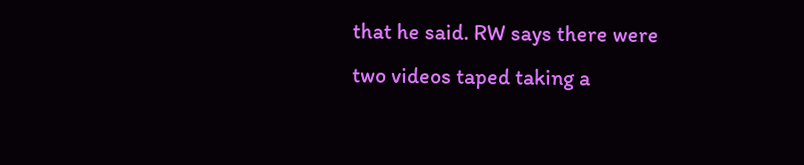that he said. RW says there were two videos taped taking a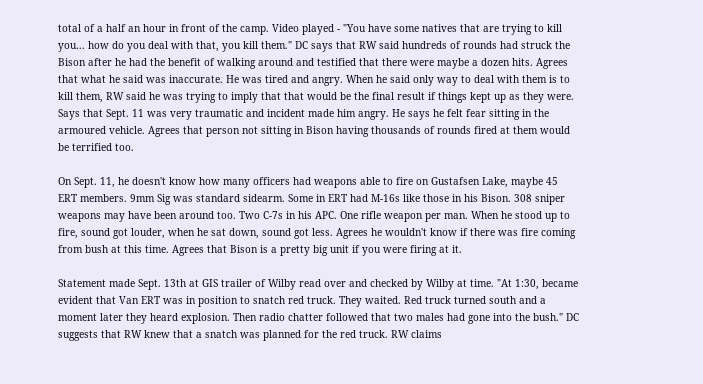total of a half an hour in front of the camp. Video played - "You have some natives that are trying to kill you... how do you deal with that, you kill them." DC says that RW said hundreds of rounds had struck the Bison after he had the benefit of walking around and testified that there were maybe a dozen hits. Agrees that what he said was inaccurate. He was tired and angry. When he said only way to deal with them is to kill them, RW said he was trying to imply that that would be the final result if things kept up as they were. Says that Sept. 11 was very traumatic and incident made him angry. He says he felt fear sitting in the armoured vehicle. Agrees that person not sitting in Bison having thousands of rounds fired at them would be terrified too.

On Sept. 11, he doesn't know how many officers had weapons able to fire on Gustafsen Lake, maybe 45 ERT members. 9mm Sig was standard sidearm. Some in ERT had M-16s like those in his Bison. 308 sniper weapons may have been around too. Two C-7s in his APC. One rifle weapon per man. When he stood up to fire, sound got louder, when he sat down, sound got less. Agrees he wouldn't know if there was fire coming from bush at this time. Agrees that Bison is a pretty big unit if you were firing at it.

Statement made Sept. 13th at GIS trailer of Wilby read over and checked by Wilby at time. "At 1:30, became evident that Van ERT was in position to snatch red truck. They waited. Red truck turned south and a moment later they heard explosion. Then radio chatter followed that two males had gone into the bush." DC suggests that RW knew that a snatch was planned for the red truck. RW claims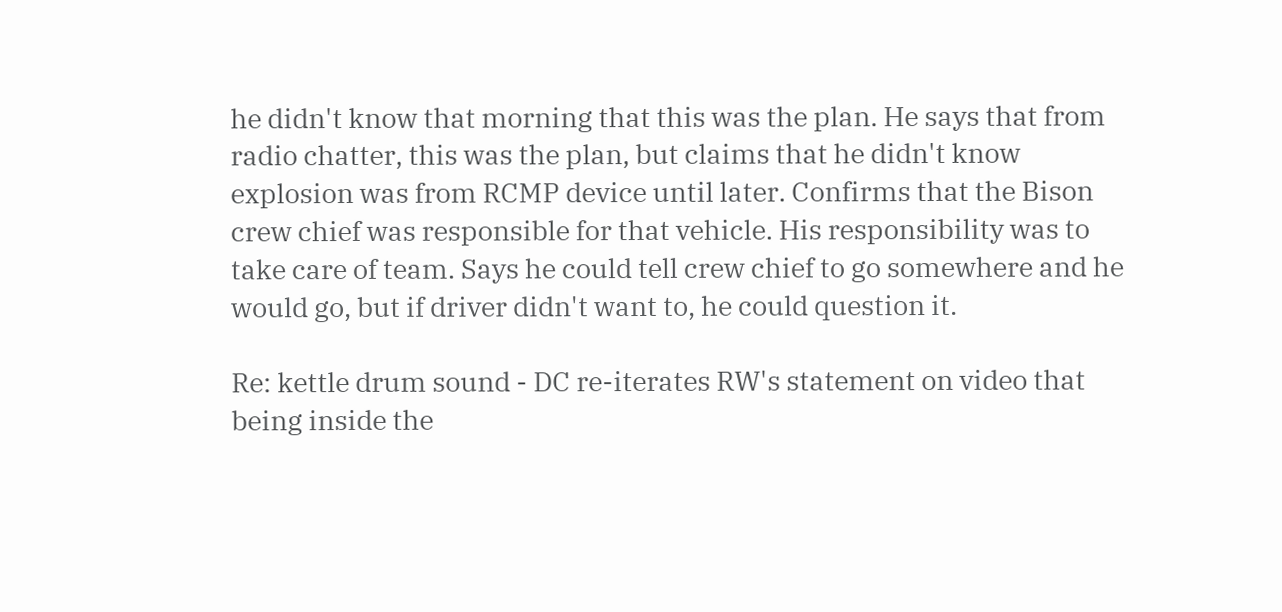he didn't know that morning that this was the plan. He says that from radio chatter, this was the plan, but claims that he didn't know explosion was from RCMP device until later. Confirms that the Bison crew chief was responsible for that vehicle. His responsibility was to take care of team. Says he could tell crew chief to go somewhere and he would go, but if driver didn't want to, he could question it.

Re: kettle drum sound - DC re-iterates RW's statement on video that being inside the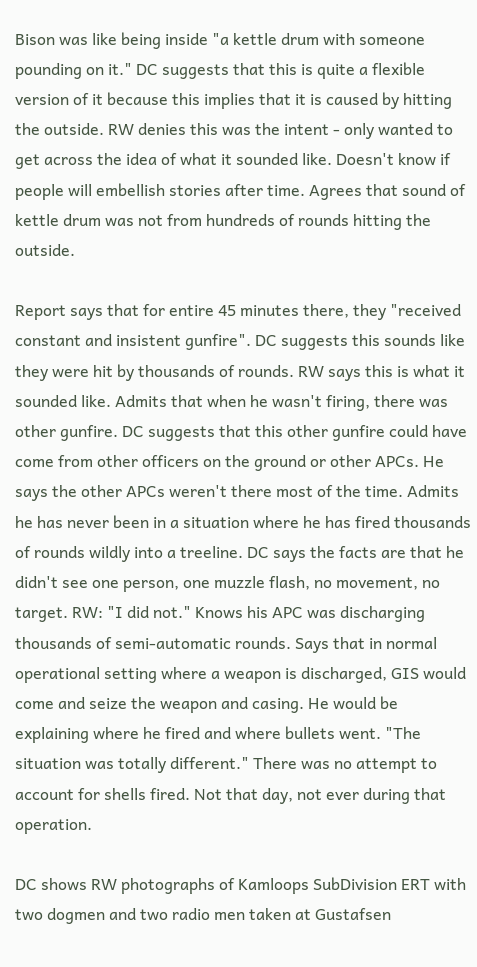Bison was like being inside "a kettle drum with someone pounding on it." DC suggests that this is quite a flexible version of it because this implies that it is caused by hitting the outside. RW denies this was the intent - only wanted to get across the idea of what it sounded like. Doesn't know if people will embellish stories after time. Agrees that sound of kettle drum was not from hundreds of rounds hitting the outside.

Report says that for entire 45 minutes there, they "received constant and insistent gunfire". DC suggests this sounds like they were hit by thousands of rounds. RW says this is what it sounded like. Admits that when he wasn't firing, there was other gunfire. DC suggests that this other gunfire could have come from other officers on the ground or other APCs. He says the other APCs weren't there most of the time. Admits he has never been in a situation where he has fired thousands of rounds wildly into a treeline. DC says the facts are that he didn't see one person, one muzzle flash, no movement, no target. RW: "I did not." Knows his APC was discharging thousands of semi-automatic rounds. Says that in normal operational setting where a weapon is discharged, GIS would come and seize the weapon and casing. He would be explaining where he fired and where bullets went. "The situation was totally different." There was no attempt to account for shells fired. Not that day, not ever during that operation.

DC shows RW photographs of Kamloops SubDivision ERT with two dogmen and two radio men taken at Gustafsen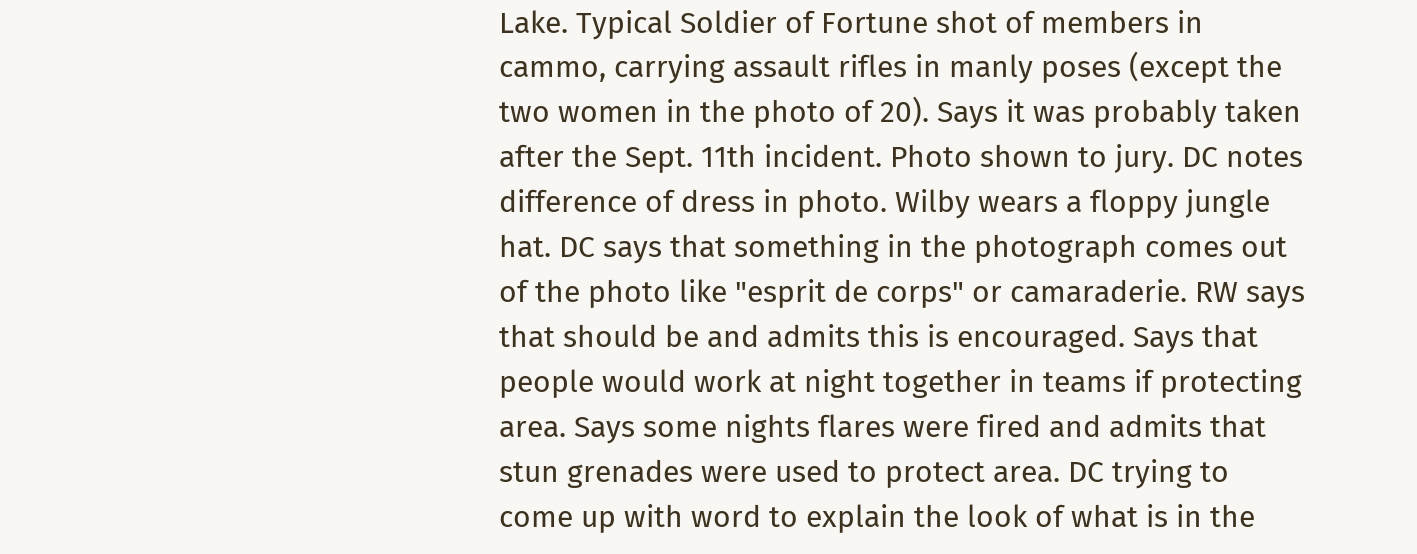Lake. Typical Soldier of Fortune shot of members in cammo, carrying assault rifles in manly poses (except the two women in the photo of 20). Says it was probably taken after the Sept. 11th incident. Photo shown to jury. DC notes difference of dress in photo. Wilby wears a floppy jungle hat. DC says that something in the photograph comes out of the photo like "esprit de corps" or camaraderie. RW says that should be and admits this is encouraged. Says that people would work at night together in teams if protecting area. Says some nights flares were fired and admits that stun grenades were used to protect area. DC trying to come up with word to explain the look of what is in the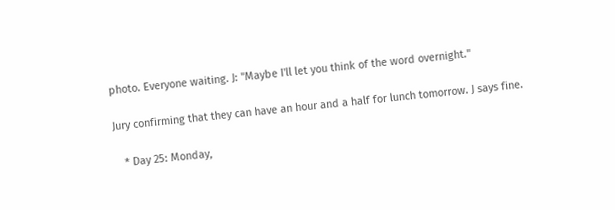photo. Everyone waiting. J: "Maybe I'll let you think of the word overnight."

Jury confirming that they can have an hour and a half for lunch tomorrow. J says fine.

   * Day 25: Monday,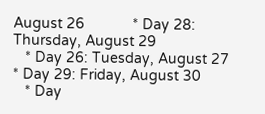August 26            * Day 28: Thursday, August 29
   * Day 26: Tuesday, August 27           * Day 29: Friday, August 30
   * Day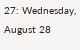27: Wednesday, August 28